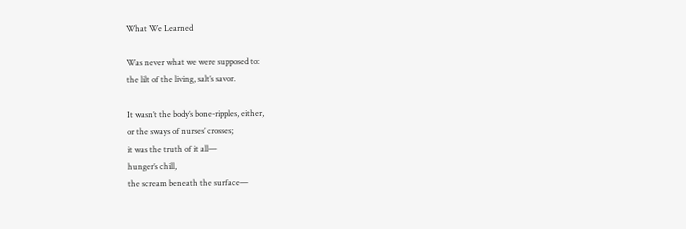What We Learned

Was never what we were supposed to:
the lilt of the living, salt’s savor.

It wasn’t the body’s bone-ripples, either,
or the sways of nurses’ crosses;
it was the truth of it all—
hunger’s chill,
the scream beneath the surface—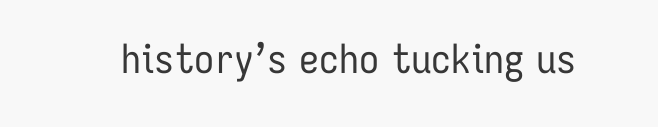history’s echo tucking us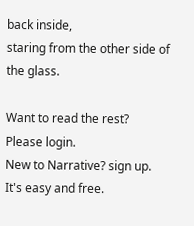back inside,
staring from the other side of the glass.

Want to read the rest?
Please login.
New to Narrative? sign up.
It's easy and free.